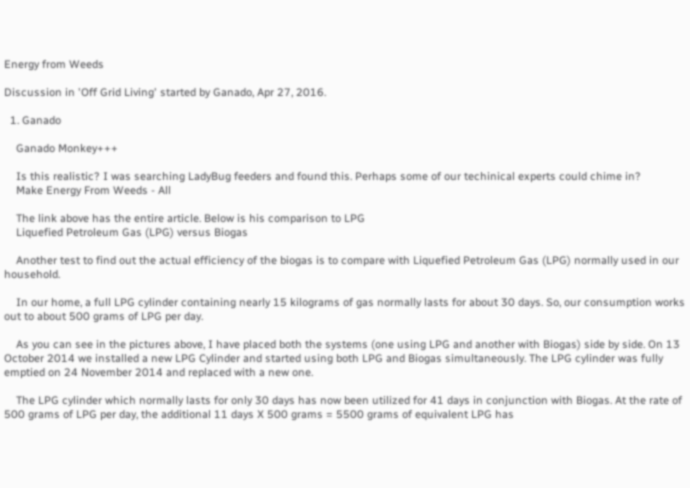Energy from Weeds

Discussion in 'Off Grid Living' started by Ganado, Apr 27, 2016.

  1. Ganado

    Ganado Monkey+++

    Is this realistic? I was searching LadyBug feeders and found this. Perhaps some of our techinical experts could chime in?
    Make Energy From Weeds - All

    The link above has the entire article. Below is his comparison to LPG
    Liquefied Petroleum Gas (LPG) versus Biogas

    Another test to find out the actual efficiency of the biogas is to compare with Liquefied Petroleum Gas (LPG) normally used in our household.

    In our home, a full LPG cylinder containing nearly 15 kilograms of gas normally lasts for about 30 days. So, our consumption works out to about 500 grams of LPG per day.

    As you can see in the pictures above, I have placed both the systems (one using LPG and another with Biogas) side by side. On 13 October 2014 we installed a new LPG Cylinder and started using both LPG and Biogas simultaneously. The LPG cylinder was fully emptied on 24 November 2014 and replaced with a new one.

    The LPG cylinder which normally lasts for only 30 days has now been utilized for 41 days in conjunction with Biogas. At the rate of 500 grams of LPG per day, the additional 11 days X 500 grams = 5500 grams of equivalent LPG has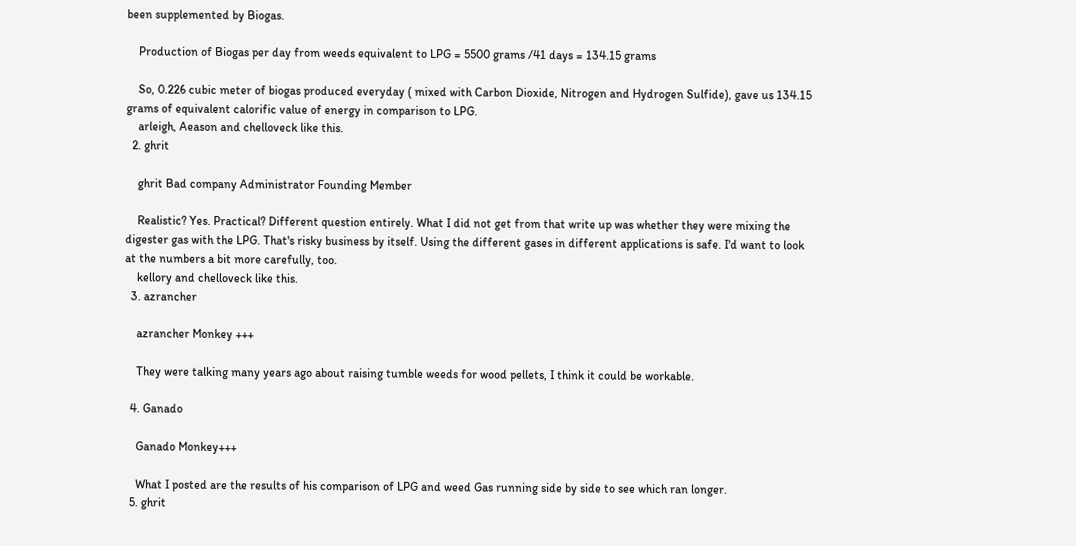been supplemented by Biogas.

    Production of Biogas per day from weeds equivalent to LPG = 5500 grams /41 days = 134.15 grams

    So, 0.226 cubic meter of biogas produced everyday ( mixed with Carbon Dioxide, Nitrogen and Hydrogen Sulfide), gave us 134.15 grams of equivalent calorific value of energy in comparison to LPG.
    arleigh, Aeason and chelloveck like this.
  2. ghrit

    ghrit Bad company Administrator Founding Member

    Realistic? Yes. Practical? Different question entirely. What I did not get from that write up was whether they were mixing the digester gas with the LPG. That's risky business by itself. Using the different gases in different applications is safe. I'd want to look at the numbers a bit more carefully, too.
    kellory and chelloveck like this.
  3. azrancher

    azrancher Monkey +++

    They were talking many years ago about raising tumble weeds for wood pellets, I think it could be workable.

  4. Ganado

    Ganado Monkey+++

    What I posted are the results of his comparison of LPG and weed Gas running side by side to see which ran longer.
  5. ghrit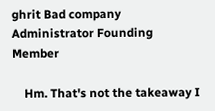ghrit Bad company Administrator Founding Member

    Hm. That's not the takeaway I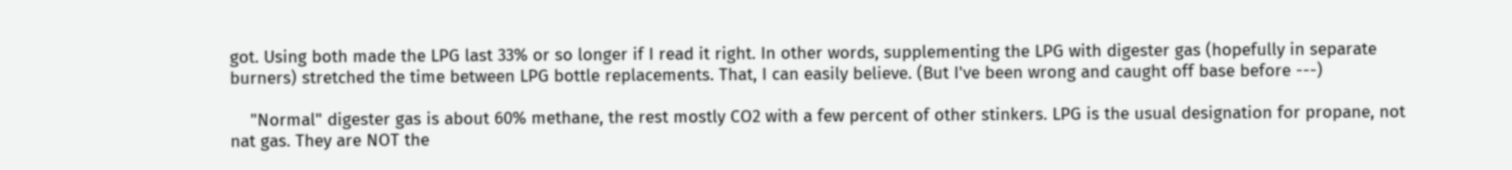got. Using both made the LPG last 33% or so longer if I read it right. In other words, supplementing the LPG with digester gas (hopefully in separate burners) stretched the time between LPG bottle replacements. That, I can easily believe. (But I've been wrong and caught off base before ---)

    "Normal" digester gas is about 60% methane, the rest mostly CO2 with a few percent of other stinkers. LPG is the usual designation for propane, not nat gas. They are NOT the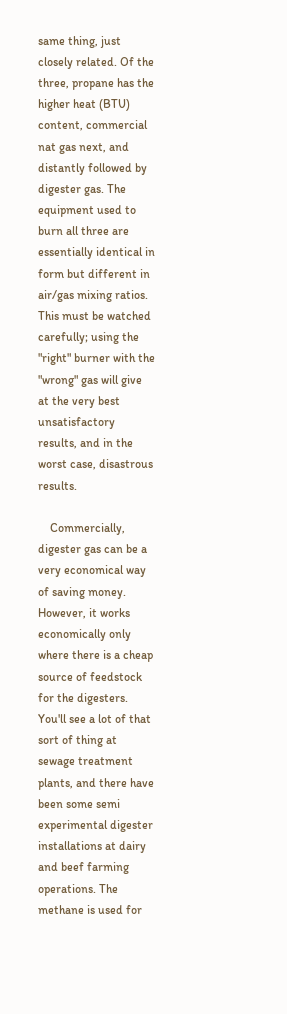same thing, just closely related. Of the three, propane has the higher heat (BTU) content, commercial nat gas next, and distantly followed by digester gas. The equipment used to burn all three are essentially identical in form but different in air/gas mixing ratios. This must be watched carefully; using the "right" burner with the "wrong" gas will give at the very best unsatisfactory results, and in the worst case, disastrous results.

    Commercially, digester gas can be a very economical way of saving money. However, it works economically only where there is a cheap source of feedstock for the digesters. You'll see a lot of that sort of thing at sewage treatment plants, and there have been some semi experimental digester installations at dairy and beef farming operations. The methane is used for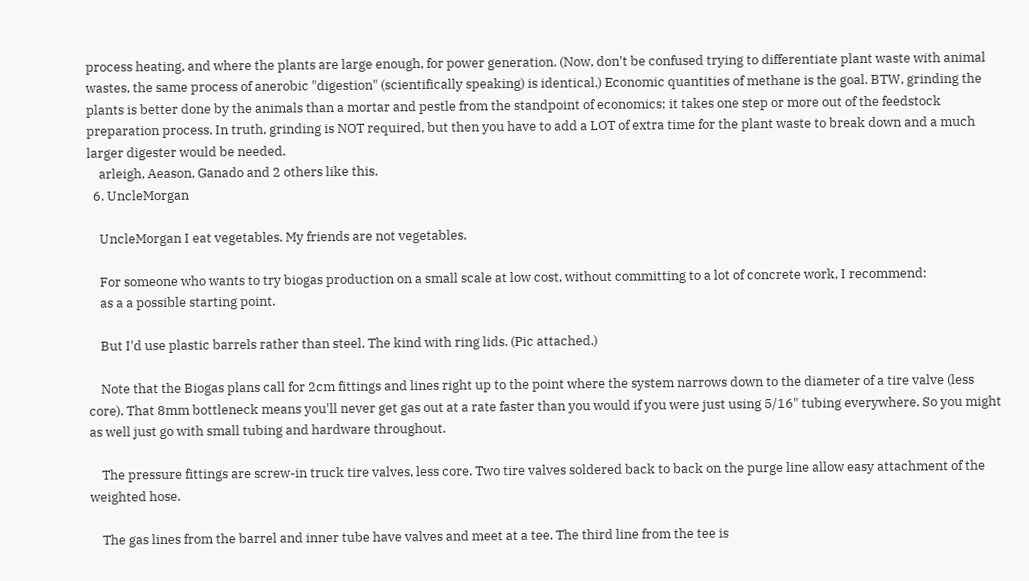process heating, and where the plants are large enough, for power generation. (Now, don't be confused trying to differentiate plant waste with animal wastes, the same process of anerobic "digestion" (scientifically speaking) is identical.) Economic quantities of methane is the goal. BTW, grinding the plants is better done by the animals than a mortar and pestle from the standpoint of economics; it takes one step or more out of the feedstock preparation process. In truth, grinding is NOT required, but then you have to add a LOT of extra time for the plant waste to break down and a much larger digester would be needed.
    arleigh, Aeason, Ganado and 2 others like this.
  6. UncleMorgan

    UncleMorgan I eat vegetables. My friends are not vegetables.

    For someone who wants to try biogas production on a small scale at low cost, without committing to a lot of concrete work, I recommend:
    as a a possible starting point.

    But I'd use plastic barrels rather than steel. The kind with ring lids. (Pic attached.)

    Note that the Biogas plans call for 2cm fittings and lines right up to the point where the system narrows down to the diameter of a tire valve (less core). That 8mm bottleneck means you'll never get gas out at a rate faster than you would if you were just using 5/16" tubing everywhere. So you might as well just go with small tubing and hardware throughout.

    The pressure fittings are screw-in truck tire valves, less core. Two tire valves soldered back to back on the purge line allow easy attachment of the weighted hose.

    The gas lines from the barrel and inner tube have valves and meet at a tee. The third line from the tee is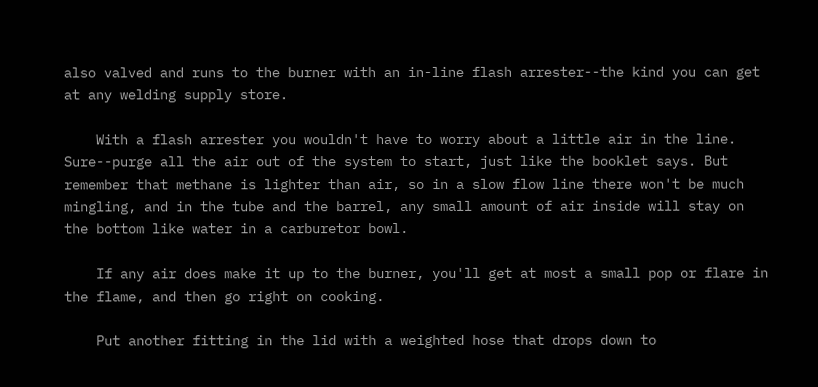also valved and runs to the burner with an in-line flash arrester--the kind you can get at any welding supply store.

    With a flash arrester you wouldn't have to worry about a little air in the line. Sure--purge all the air out of the system to start, just like the booklet says. But remember that methane is lighter than air, so in a slow flow line there won't be much mingling, and in the tube and the barrel, any small amount of air inside will stay on the bottom like water in a carburetor bowl.

    If any air does make it up to the burner, you'll get at most a small pop or flare in the flame, and then go right on cooking.

    Put another fitting in the lid with a weighted hose that drops down to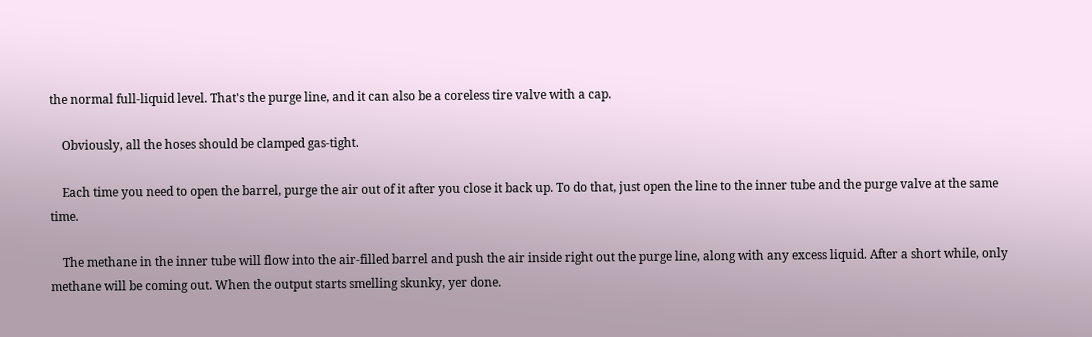the normal full-liquid level. That's the purge line, and it can also be a coreless tire valve with a cap.

    Obviously, all the hoses should be clamped gas-tight.

    Each time you need to open the barrel, purge the air out of it after you close it back up. To do that, just open the line to the inner tube and the purge valve at the same time.

    The methane in the inner tube will flow into the air-filled barrel and push the air inside right out the purge line, along with any excess liquid. After a short while, only methane will be coming out. When the output starts smelling skunky, yer done.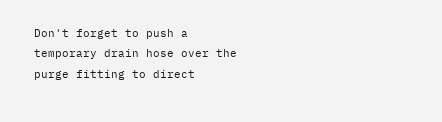Don't forget to push a temporary drain hose over the purge fitting to direct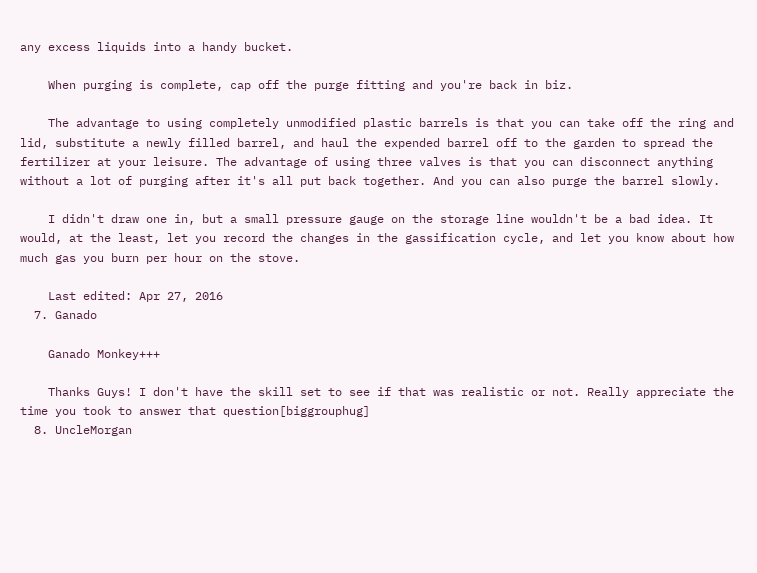any excess liquids into a handy bucket.

    When purging is complete, cap off the purge fitting and you're back in biz.

    The advantage to using completely unmodified plastic barrels is that you can take off the ring and lid, substitute a newly filled barrel, and haul the expended barrel off to the garden to spread the fertilizer at your leisure. The advantage of using three valves is that you can disconnect anything without a lot of purging after it's all put back together. And you can also purge the barrel slowly.

    I didn't draw one in, but a small pressure gauge on the storage line wouldn't be a bad idea. It would, at the least, let you record the changes in the gassification cycle, and let you know about how much gas you burn per hour on the stove.

    Last edited: Apr 27, 2016
  7. Ganado

    Ganado Monkey+++

    Thanks Guys! I don't have the skill set to see if that was realistic or not. Really appreciate the time you took to answer that question[biggrouphug]
  8. UncleMorgan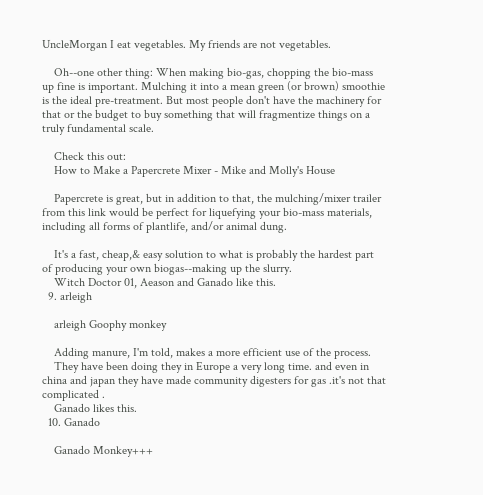UncleMorgan I eat vegetables. My friends are not vegetables.

    Oh--one other thing: When making bio-gas, chopping the bio-mass up fine is important. Mulching it into a mean green (or brown) smoothie is the ideal pre-treatment. But most people don't have the machinery for that or the budget to buy something that will fragmentize things on a truly fundamental scale.

    Check this out:
    How to Make a Papercrete Mixer - Mike and Molly's House

    Papercrete is great, but in addition to that, the mulching/mixer trailer from this link would be perfect for liquefying your bio-mass materials, including all forms of plantlife, and/or animal dung.

    It's a fast, cheap,& easy solution to what is probably the hardest part of producing your own biogas--making up the slurry.
    Witch Doctor 01, Aeason and Ganado like this.
  9. arleigh

    arleigh Goophy monkey

    Adding manure, I'm told, makes a more efficient use of the process.
    They have been doing they in Europe a very long time. and even in china and japan they have made community digesters for gas .it's not that complicated .
    Ganado likes this.
  10. Ganado

    Ganado Monkey+++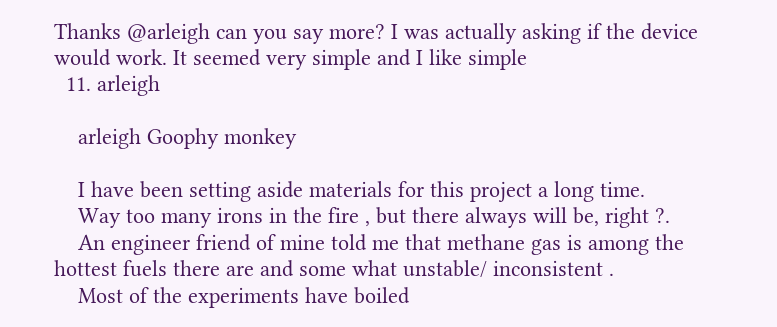Thanks @arleigh can you say more? I was actually asking if the device would work. It seemed very simple and I like simple
  11. arleigh

    arleigh Goophy monkey

    I have been setting aside materials for this project a long time.
    Way too many irons in the fire , but there always will be, right ?.
    An engineer friend of mine told me that methane gas is among the hottest fuels there are and some what unstable/ inconsistent .
    Most of the experiments have boiled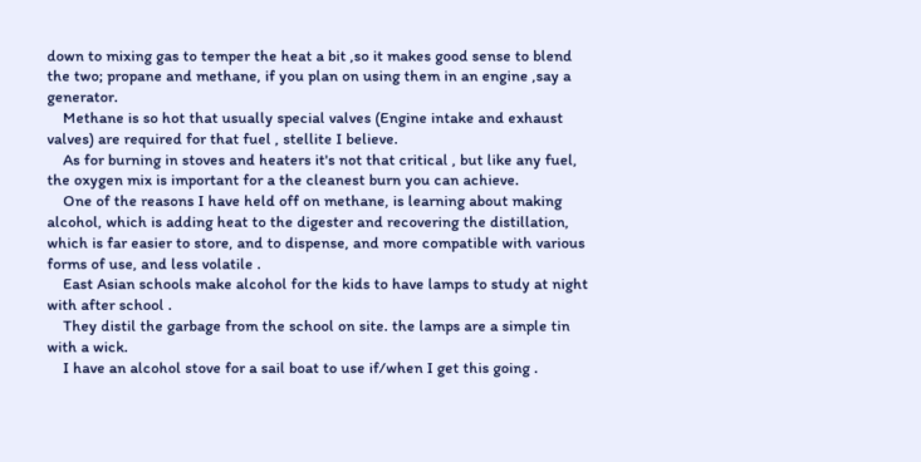down to mixing gas to temper the heat a bit ,so it makes good sense to blend the two; propane and methane, if you plan on using them in an engine ,say a generator.
    Methane is so hot that usually special valves (Engine intake and exhaust valves) are required for that fuel , stellite I believe.
    As for burning in stoves and heaters it's not that critical , but like any fuel, the oxygen mix is important for a the cleanest burn you can achieve.
    One of the reasons I have held off on methane, is learning about making alcohol, which is adding heat to the digester and recovering the distillation, which is far easier to store, and to dispense, and more compatible with various forms of use, and less volatile .
    East Asian schools make alcohol for the kids to have lamps to study at night with after school .
    They distil the garbage from the school on site. the lamps are a simple tin with a wick.
    I have an alcohol stove for a sail boat to use if/when I get this going .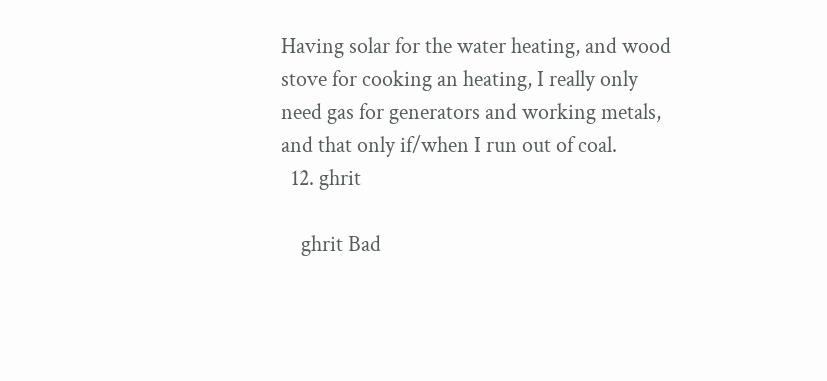Having solar for the water heating, and wood stove for cooking an heating, I really only need gas for generators and working metals, and that only if/when I run out of coal.
  12. ghrit

    ghrit Bad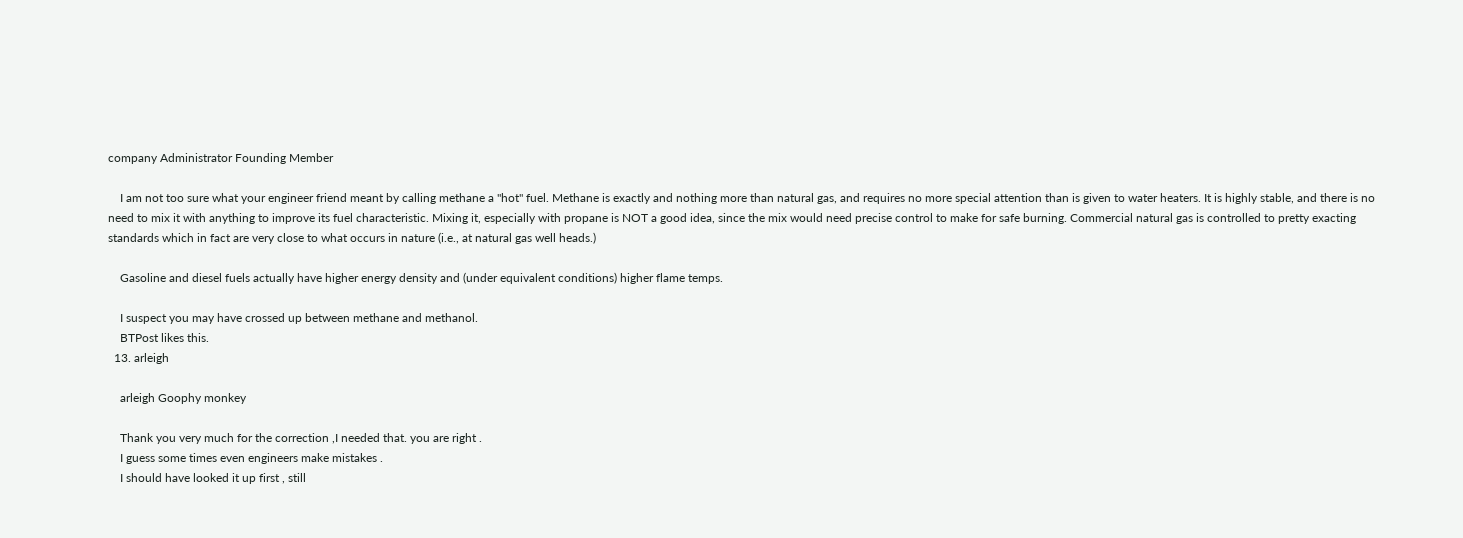company Administrator Founding Member

    I am not too sure what your engineer friend meant by calling methane a "hot" fuel. Methane is exactly and nothing more than natural gas, and requires no more special attention than is given to water heaters. It is highly stable, and there is no need to mix it with anything to improve its fuel characteristic. Mixing it, especially with propane is NOT a good idea, since the mix would need precise control to make for safe burning. Commercial natural gas is controlled to pretty exacting standards which in fact are very close to what occurs in nature (i.e., at natural gas well heads.)

    Gasoline and diesel fuels actually have higher energy density and (under equivalent conditions) higher flame temps.

    I suspect you may have crossed up between methane and methanol.
    BTPost likes this.
  13. arleigh

    arleigh Goophy monkey

    Thank you very much for the correction ,I needed that. you are right .
    I guess some times even engineers make mistakes .
    I should have looked it up first , still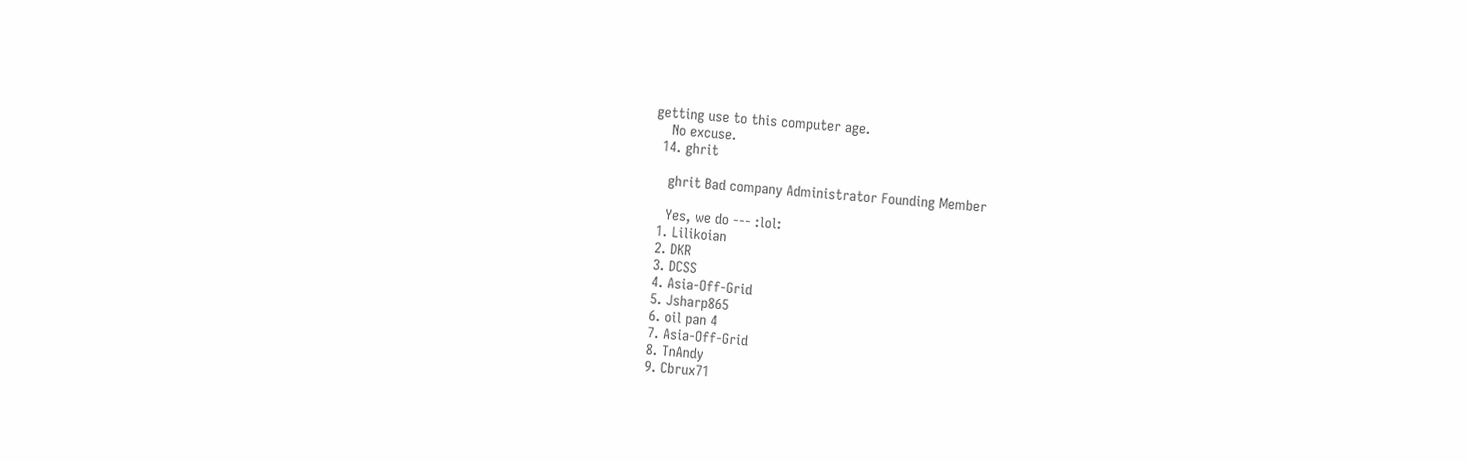getting use to this computer age.
    No excuse.
  14. ghrit

    ghrit Bad company Administrator Founding Member

    Yes, we do --- :lol:
  1. Lilikoian
  2. DKR
  3. DCSS
  4. Asia-Off-Grid
  5. Jsharp865
  6. oil pan 4
  7. Asia-Off-Grid
  8. TnAndy
  9. Cbrux71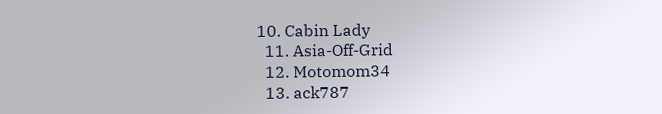10. Cabin Lady
  11. Asia-Off-Grid
  12. Motomom34
  13. ack787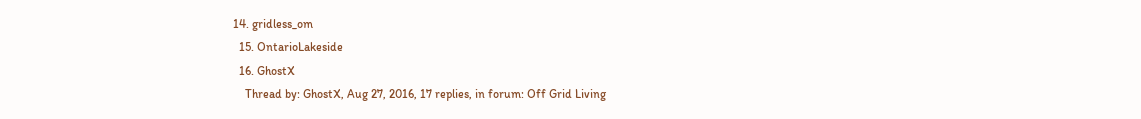14. gridless_om
  15. OntarioLakeside
  16. GhostX
    Thread by: GhostX, Aug 27, 2016, 17 replies, in forum: Off Grid Living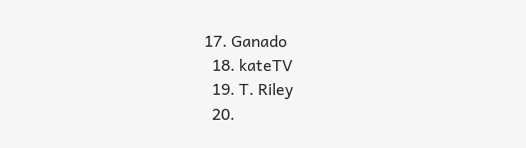17. Ganado
  18. kateTV
  19. T. Riley
  20.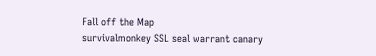Fall off the Map
survivalmonkey SSL seal warrant canary